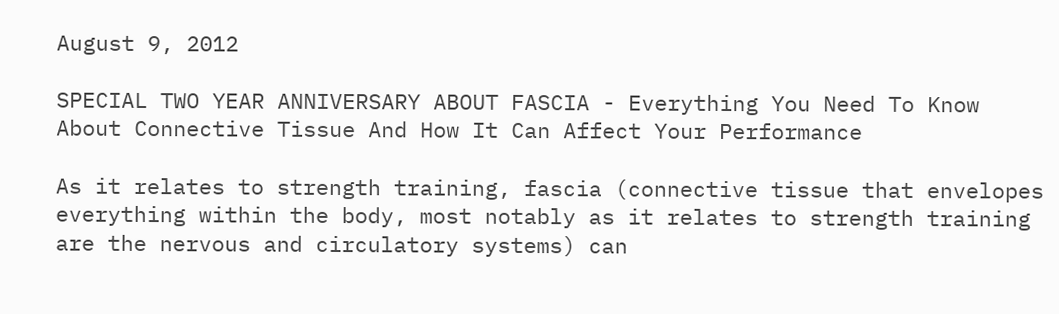August 9, 2012

SPECIAL TWO YEAR ANNIVERSARY ABOUT FASCIA - Everything You Need To Know About Connective Tissue And How It Can Affect Your Performance

As it relates to strength training, fascia (connective tissue that envelopes everything within the body, most notably as it relates to strength training are the nervous and circulatory systems) can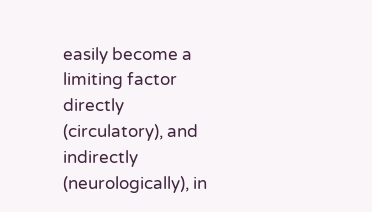easily become a limiting factor directly (circulatory), and indirectly (neurologically), in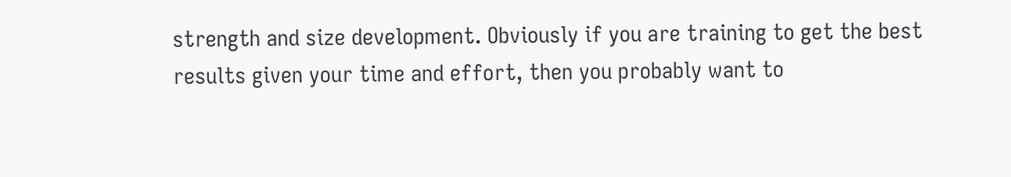strength and size development. Obviously if you are training to get the best results given your time and effort, then you probably want to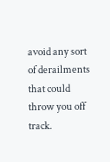avoid any sort of derailments that could throw you off track.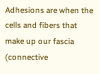Adhesions are when the cells and fibers that make up our fascia (connective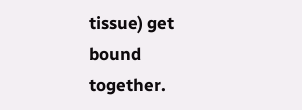tissue) get bound together.